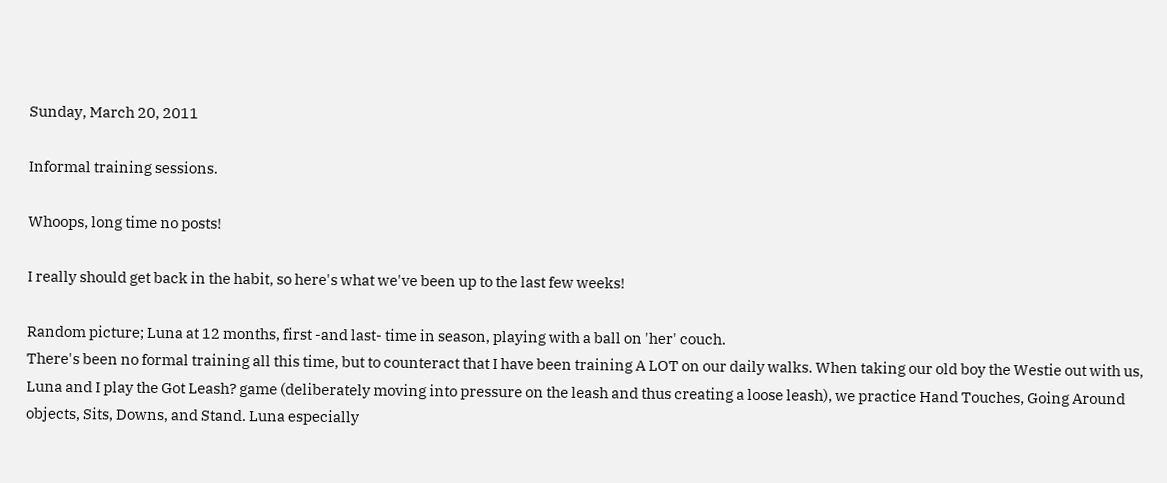Sunday, March 20, 2011

Informal training sessions.

Whoops, long time no posts!

I really should get back in the habit, so here's what we've been up to the last few weeks!

Random picture; Luna at 12 months, first -and last- time in season, playing with a ball on 'her' couch.
There's been no formal training all this time, but to counteract that I have been training A LOT on our daily walks. When taking our old boy the Westie out with us, Luna and I play the Got Leash? game (deliberately moving into pressure on the leash and thus creating a loose leash), we practice Hand Touches, Going Around objects, Sits, Downs, and Stand. Luna especially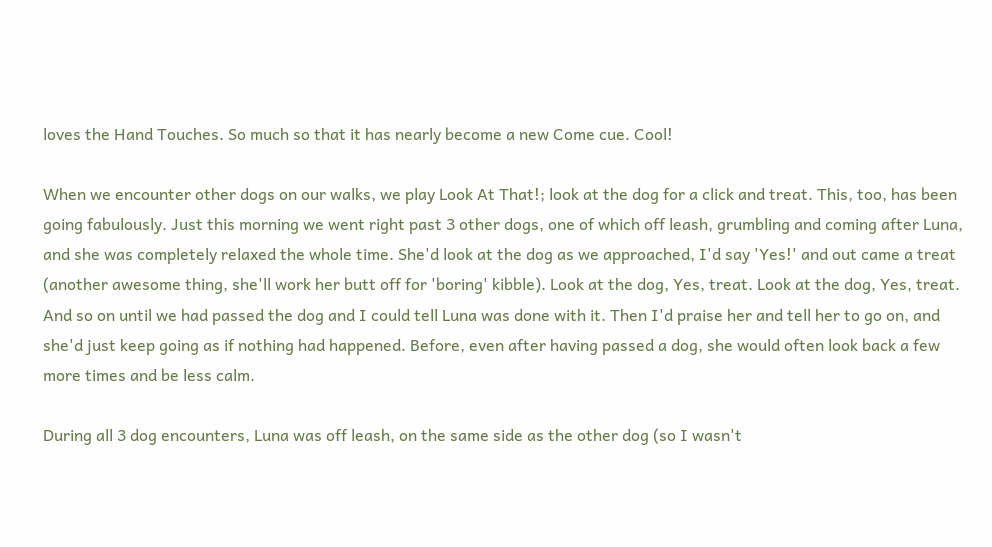loves the Hand Touches. So much so that it has nearly become a new Come cue. Cool!

When we encounter other dogs on our walks, we play Look At That!; look at the dog for a click and treat. This, too, has been going fabulously. Just this morning we went right past 3 other dogs, one of which off leash, grumbling and coming after Luna, and she was completely relaxed the whole time. She'd look at the dog as we approached, I'd say 'Yes!' and out came a treat (another awesome thing, she'll work her butt off for 'boring' kibble). Look at the dog, Yes, treat. Look at the dog, Yes, treat. And so on until we had passed the dog and I could tell Luna was done with it. Then I'd praise her and tell her to go on, and she'd just keep going as if nothing had happened. Before, even after having passed a dog, she would often look back a few more times and be less calm.

During all 3 dog encounters, Luna was off leash, on the same side as the other dog (so I wasn't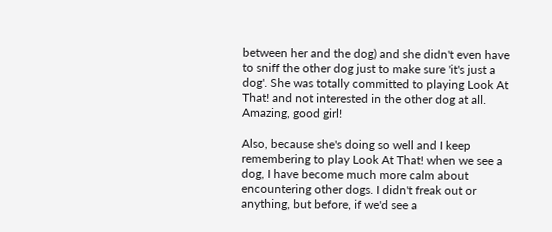between her and the dog) and she didn't even have to sniff the other dog just to make sure 'it's just a dog'. She was totally committed to playing Look At That! and not interested in the other dog at all. Amazing, good girl!

Also, because she's doing so well and I keep remembering to play Look At That! when we see a dog, I have become much more calm about encountering other dogs. I didn't freak out or anything, but before, if we'd see a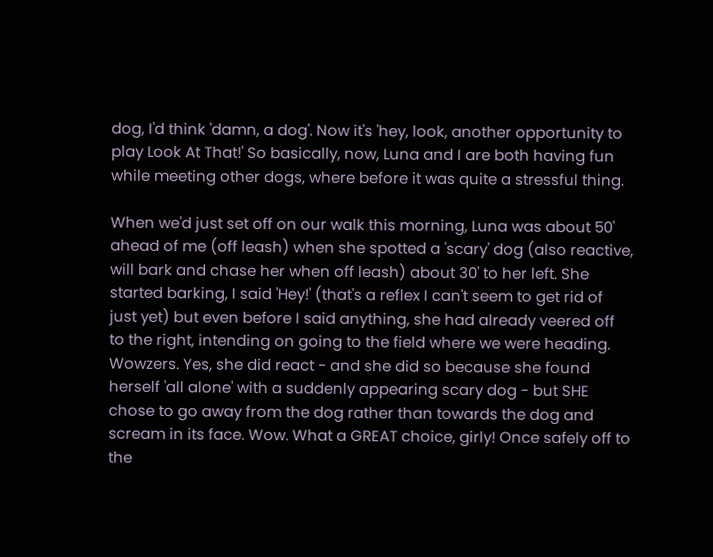dog, I'd think 'damn, a dog'. Now it's 'hey, look, another opportunity to play Look At That!' So basically, now, Luna and I are both having fun while meeting other dogs, where before it was quite a stressful thing.

When we'd just set off on our walk this morning, Luna was about 50' ahead of me (off leash) when she spotted a 'scary' dog (also reactive, will bark and chase her when off leash) about 30' to her left. She started barking, I said 'Hey!' (that's a reflex I can't seem to get rid of just yet) but even before I said anything, she had already veered off to the right, intending on going to the field where we were heading. Wowzers. Yes, she did react - and she did so because she found herself 'all alone' with a suddenly appearing scary dog - but SHE chose to go away from the dog rather than towards the dog and scream in its face. Wow. What a GREAT choice, girly! Once safely off to the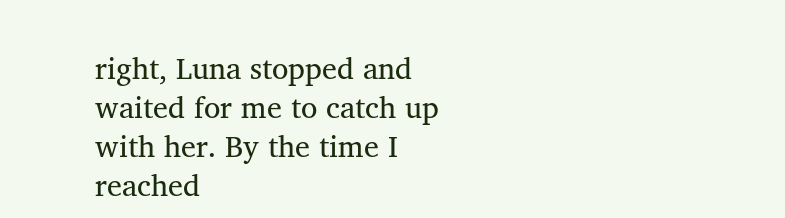right, Luna stopped and waited for me to catch up with her. By the time I reached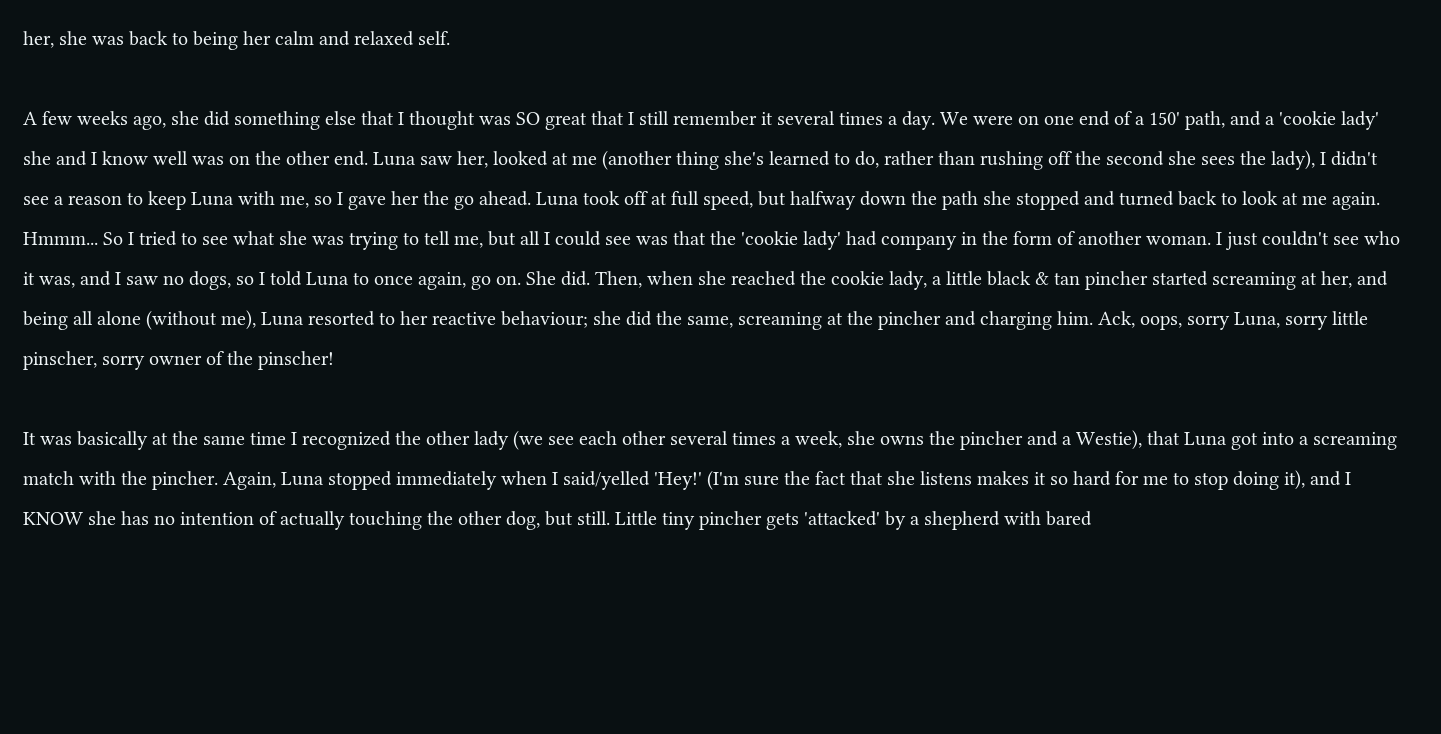her, she was back to being her calm and relaxed self.

A few weeks ago, she did something else that I thought was SO great that I still remember it several times a day. We were on one end of a 150' path, and a 'cookie lady' she and I know well was on the other end. Luna saw her, looked at me (another thing she's learned to do, rather than rushing off the second she sees the lady), I didn't see a reason to keep Luna with me, so I gave her the go ahead. Luna took off at full speed, but halfway down the path she stopped and turned back to look at me again. Hmmm... So I tried to see what she was trying to tell me, but all I could see was that the 'cookie lady' had company in the form of another woman. I just couldn't see who it was, and I saw no dogs, so I told Luna to once again, go on. She did. Then, when she reached the cookie lady, a little black & tan pincher started screaming at her, and being all alone (without me), Luna resorted to her reactive behaviour; she did the same, screaming at the pincher and charging him. Ack, oops, sorry Luna, sorry little pinscher, sorry owner of the pinscher!

It was basically at the same time I recognized the other lady (we see each other several times a week, she owns the pincher and a Westie), that Luna got into a screaming match with the pincher. Again, Luna stopped immediately when I said/yelled 'Hey!' (I'm sure the fact that she listens makes it so hard for me to stop doing it), and I KNOW she has no intention of actually touching the other dog, but still. Little tiny pincher gets 'attacked' by a shepherd with bared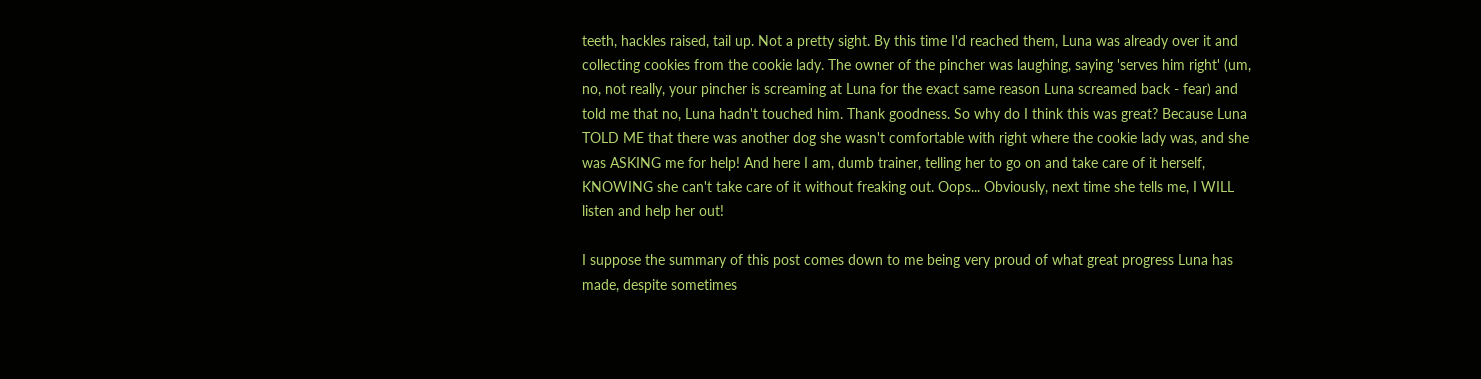teeth, hackles raised, tail up. Not a pretty sight. By this time I'd reached them, Luna was already over it and collecting cookies from the cookie lady. The owner of the pincher was laughing, saying 'serves him right' (um, no, not really, your pincher is screaming at Luna for the exact same reason Luna screamed back - fear) and told me that no, Luna hadn't touched him. Thank goodness. So why do I think this was great? Because Luna TOLD ME that there was another dog she wasn't comfortable with right where the cookie lady was, and she was ASKING me for help! And here I am, dumb trainer, telling her to go on and take care of it herself, KNOWING she can't take care of it without freaking out. Oops... Obviously, next time she tells me, I WILL listen and help her out!

I suppose the summary of this post comes down to me being very proud of what great progress Luna has made, despite sometimes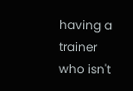having a trainer who isn't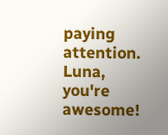paying attention. Luna, you're awesome!